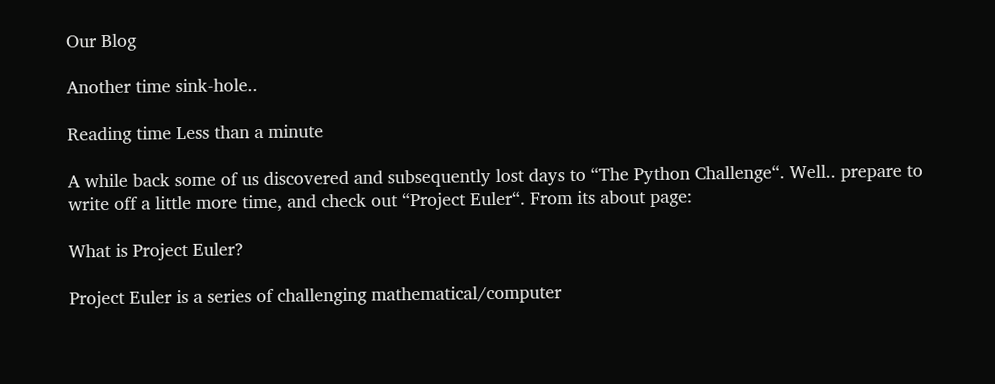Our Blog

Another time sink-hole..

Reading time Less than a minute

A while back some of us discovered and subsequently lost days to “The Python Challenge“. Well.. prepare to write off a little more time, and check out “Project Euler“. From its about page:

What is Project Euler?

Project Euler is a series of challenging mathematical/computer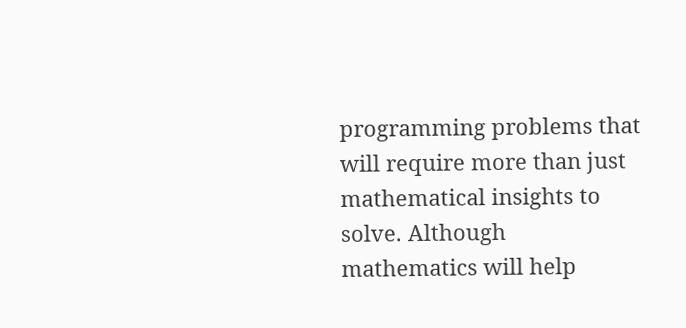programming problems that will require more than just mathematical insights to solve. Although mathematics will help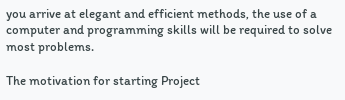you arrive at elegant and efficient methods, the use of a computer and programming skills will be required to solve most problems.

The motivation for starting Project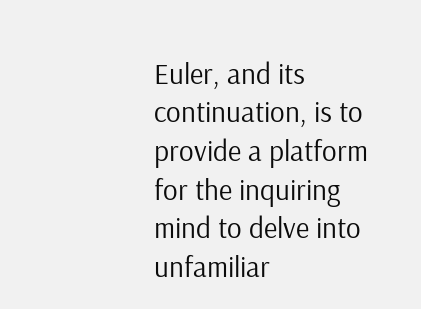Euler, and its continuation, is to provide a platform for the inquiring mind to delve into unfamiliar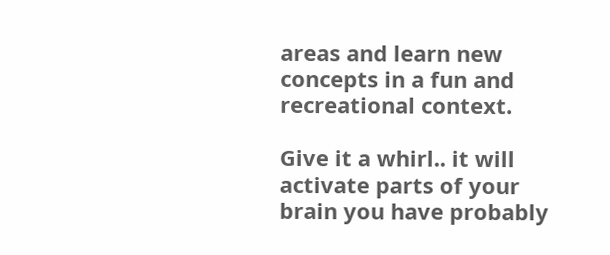areas and learn new concepts in a fun and recreational context.

Give it a whirl.. it will activate parts of your brain you have probably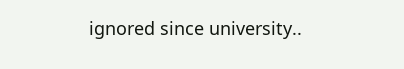ignored since university..